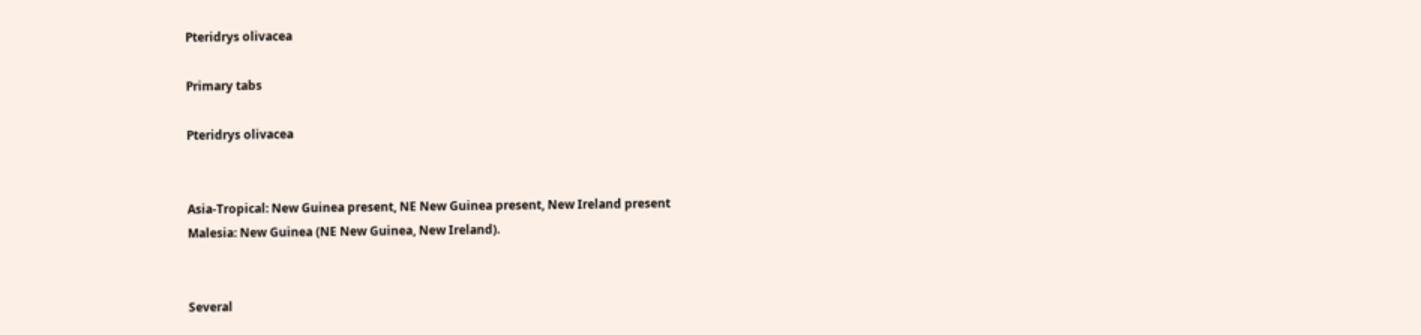Pteridrys olivacea

Primary tabs

Pteridrys olivacea


Asia-Tropical: New Guinea present, NE New Guinea present, New Ireland present
Malesia: New Guinea (NE New Guinea, New Ireland).


Several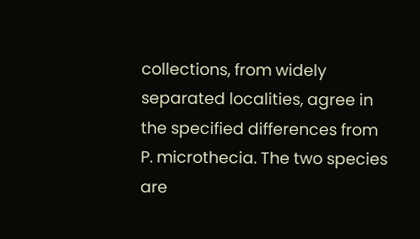collections, from widely separated localities, agree in the specified differences from P. microthecia. The two species are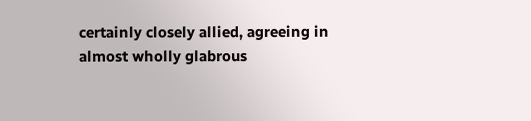certainly closely allied, agreeing in almost wholly glabrous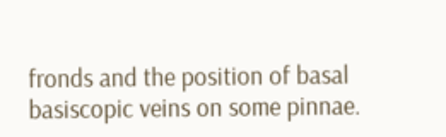fronds and the position of basal basiscopic veins on some pinnae.